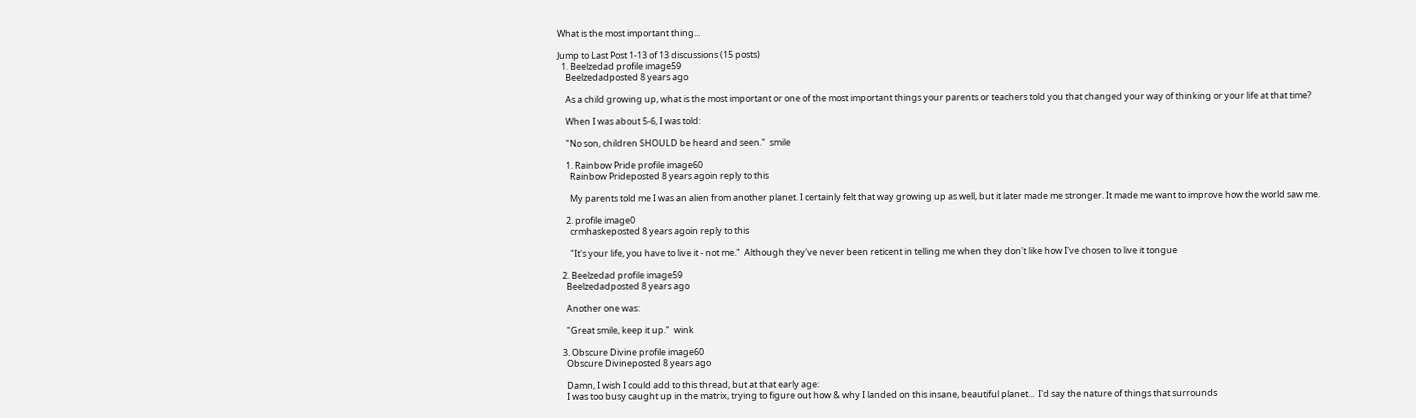What is the most important thing...

Jump to Last Post 1-13 of 13 discussions (15 posts)
  1. Beelzedad profile image59
    Beelzedadposted 8 years ago

    As a child growing up, what is the most important or one of the most important things your parents or teachers told you that changed your way of thinking or your life at that time?

    When I was about 5-6, I was told:

    "No son, children SHOULD be heard and seen."  smile

    1. Rainbow Pride profile image60
      Rainbow Prideposted 8 years agoin reply to this

      My parents told me I was an alien from another planet. I certainly felt that way growing up as well, but it later made me stronger. It made me want to improve how the world saw me.

    2. profile image0
      crmhaskeposted 8 years agoin reply to this

      "It's your life, you have to live it - not me."  Although they've never been reticent in telling me when they don't like how I've chosen to live it tongue

  2. Beelzedad profile image59
    Beelzedadposted 8 years ago

    Another one was:

    "Great smile, keep it up."  wink

  3. Obscure Divine profile image60
    Obscure Divineposted 8 years ago

    Damn, I wish I could add to this thread, but at that early age:
    I was too busy caught up in the matrix, trying to figure out how & why I landed on this insane, beautiful planet...  I'd say the nature of things that surrounds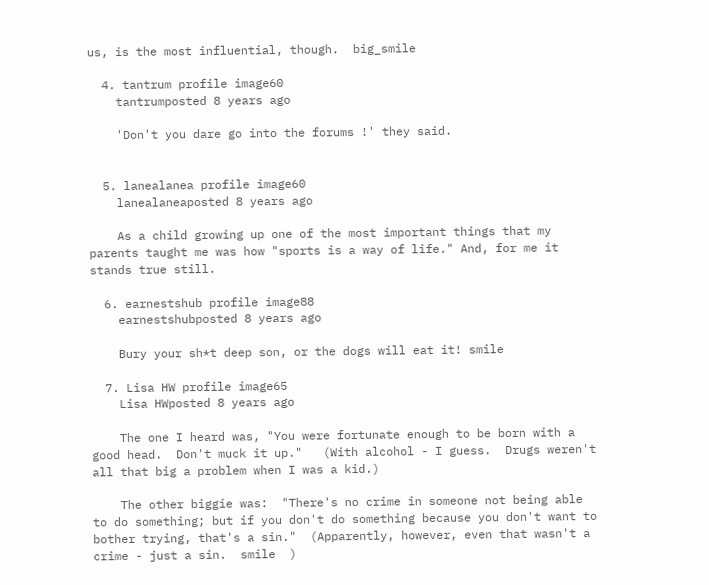us, is the most influential, though.  big_smile

  4. tantrum profile image60
    tantrumposted 8 years ago

    'Don't you dare go into the forums !' they said.


  5. lanealanea profile image60
    lanealaneaposted 8 years ago

    As a child growing up one of the most important things that my parents taught me was how "sports is a way of life." And, for me it stands true still.

  6. earnestshub profile image88
    earnestshubposted 8 years ago

    Bury your sh*t deep son, or the dogs will eat it! smile

  7. Lisa HW profile image65
    Lisa HWposted 8 years ago

    The one I heard was, "You were fortunate enough to be born with a good head.  Don't muck it up."   (With alcohol - I guess.  Drugs weren't all that big a problem when I was a kid.)

    The other biggie was:  "There's no crime in someone not being able to do something; but if you don't do something because you don't want to bother trying, that's a sin."  (Apparently, however, even that wasn't a crime - just a sin.  smile  )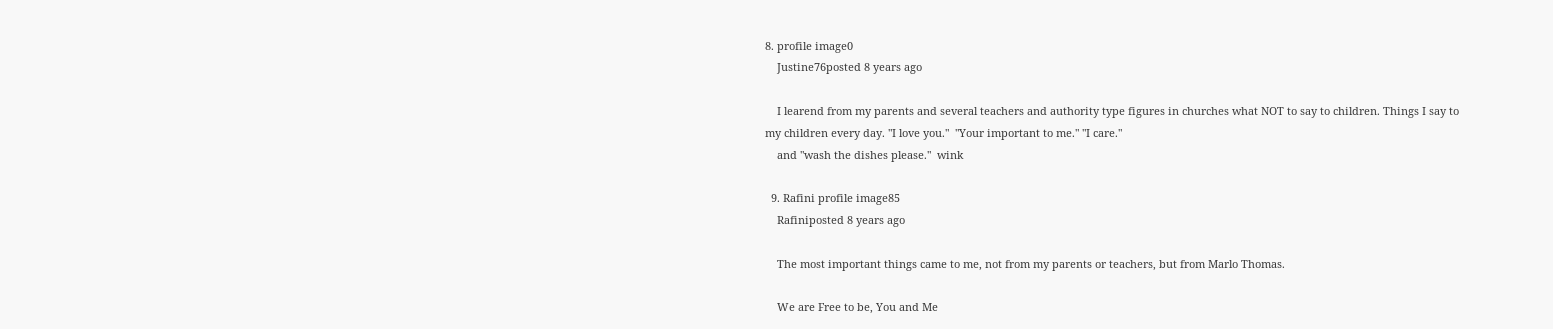8. profile image0
    Justine76posted 8 years ago

    I learend from my parents and several teachers and authority type figures in churches what NOT to say to children. Things I say to my children every day. "I love you."  "Your important to me." "I care."
    and "wash the dishes please."  wink

  9. Rafini profile image85
    Rafiniposted 8 years ago

    The most important things came to me, not from my parents or teachers, but from Marlo Thomas.

    We are Free to be, You and Me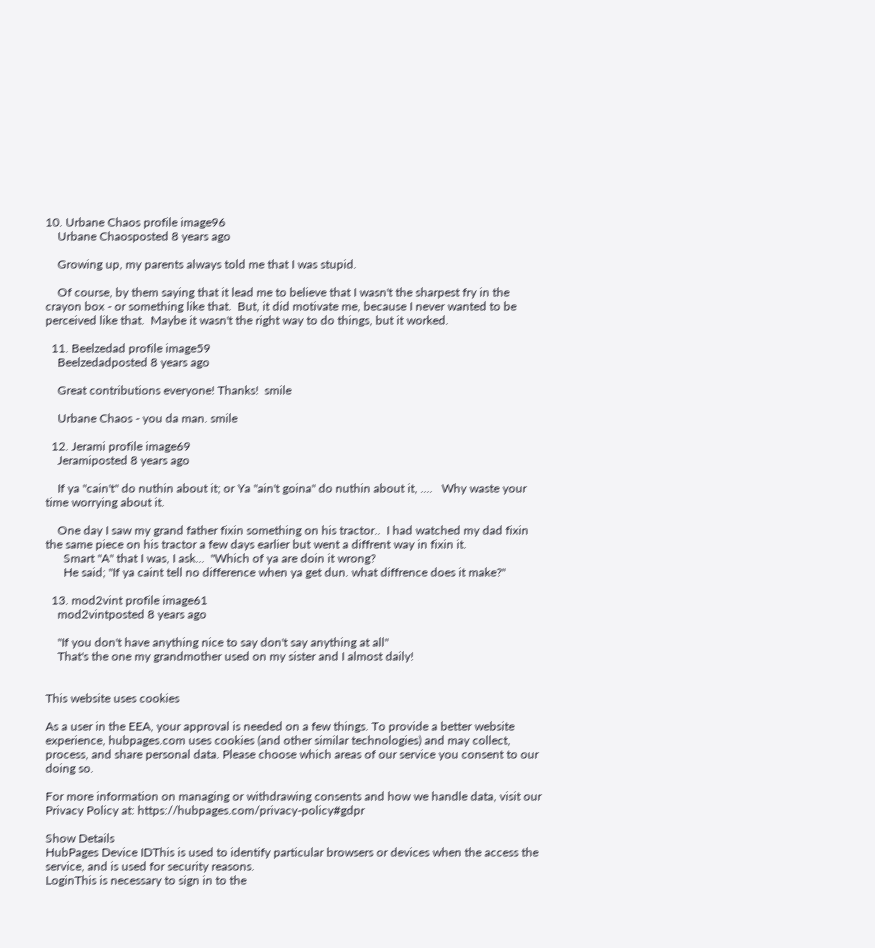10. Urbane Chaos profile image96
    Urbane Chaosposted 8 years ago

    Growing up, my parents always told me that I was stupid.

    Of course, by them saying that it lead me to believe that I wasn't the sharpest fry in the crayon box - or something like that.  But, it did motivate me, because I never wanted to be perceived like that.  Maybe it wasn't the right way to do things, but it worked.

  11. Beelzedad profile image59
    Beelzedadposted 8 years ago

    Great contributions everyone! Thanks!  smile

    Urbane Chaos - you da man. smile

  12. Jerami profile image69
    Jeramiposted 8 years ago

    If ya "cain't" do nuthin about it; or Ya "ain't goina" do nuthin about it, ....   Why waste your time worrying about it.

    One day I saw my grand father fixin something on his tractor..  I had watched my dad fixin the same piece on his tractor a few days earlier but went a diffrent way in fixin it.
      Smart "A" that I was, I ask...  "Which of ya are doin it wrong?
      He said; "If ya caint tell no difference when ya get dun. what diffrence does it make?"

  13. mod2vint profile image61
    mod2vintposted 8 years ago

    "If you don't have anything nice to say don't say anything at all"
    That's the one my grandmother used on my sister and I almost daily!


This website uses cookies

As a user in the EEA, your approval is needed on a few things. To provide a better website experience, hubpages.com uses cookies (and other similar technologies) and may collect, process, and share personal data. Please choose which areas of our service you consent to our doing so.

For more information on managing or withdrawing consents and how we handle data, visit our Privacy Policy at: https://hubpages.com/privacy-policy#gdpr

Show Details
HubPages Device IDThis is used to identify particular browsers or devices when the access the service, and is used for security reasons.
LoginThis is necessary to sign in to the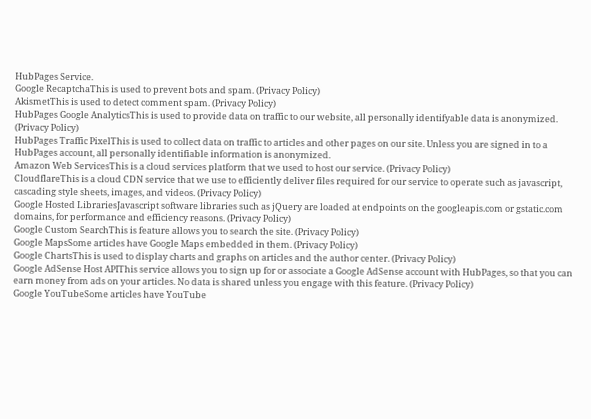HubPages Service.
Google RecaptchaThis is used to prevent bots and spam. (Privacy Policy)
AkismetThis is used to detect comment spam. (Privacy Policy)
HubPages Google AnalyticsThis is used to provide data on traffic to our website, all personally identifyable data is anonymized. (Privacy Policy)
HubPages Traffic PixelThis is used to collect data on traffic to articles and other pages on our site. Unless you are signed in to a HubPages account, all personally identifiable information is anonymized.
Amazon Web ServicesThis is a cloud services platform that we used to host our service. (Privacy Policy)
CloudflareThis is a cloud CDN service that we use to efficiently deliver files required for our service to operate such as javascript, cascading style sheets, images, and videos. (Privacy Policy)
Google Hosted LibrariesJavascript software libraries such as jQuery are loaded at endpoints on the googleapis.com or gstatic.com domains, for performance and efficiency reasons. (Privacy Policy)
Google Custom SearchThis is feature allows you to search the site. (Privacy Policy)
Google MapsSome articles have Google Maps embedded in them. (Privacy Policy)
Google ChartsThis is used to display charts and graphs on articles and the author center. (Privacy Policy)
Google AdSense Host APIThis service allows you to sign up for or associate a Google AdSense account with HubPages, so that you can earn money from ads on your articles. No data is shared unless you engage with this feature. (Privacy Policy)
Google YouTubeSome articles have YouTube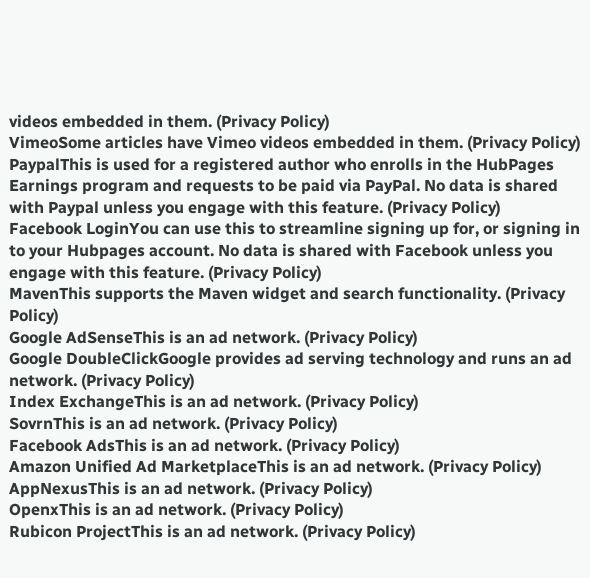videos embedded in them. (Privacy Policy)
VimeoSome articles have Vimeo videos embedded in them. (Privacy Policy)
PaypalThis is used for a registered author who enrolls in the HubPages Earnings program and requests to be paid via PayPal. No data is shared with Paypal unless you engage with this feature. (Privacy Policy)
Facebook LoginYou can use this to streamline signing up for, or signing in to your Hubpages account. No data is shared with Facebook unless you engage with this feature. (Privacy Policy)
MavenThis supports the Maven widget and search functionality. (Privacy Policy)
Google AdSenseThis is an ad network. (Privacy Policy)
Google DoubleClickGoogle provides ad serving technology and runs an ad network. (Privacy Policy)
Index ExchangeThis is an ad network. (Privacy Policy)
SovrnThis is an ad network. (Privacy Policy)
Facebook AdsThis is an ad network. (Privacy Policy)
Amazon Unified Ad MarketplaceThis is an ad network. (Privacy Policy)
AppNexusThis is an ad network. (Privacy Policy)
OpenxThis is an ad network. (Privacy Policy)
Rubicon ProjectThis is an ad network. (Privacy Policy)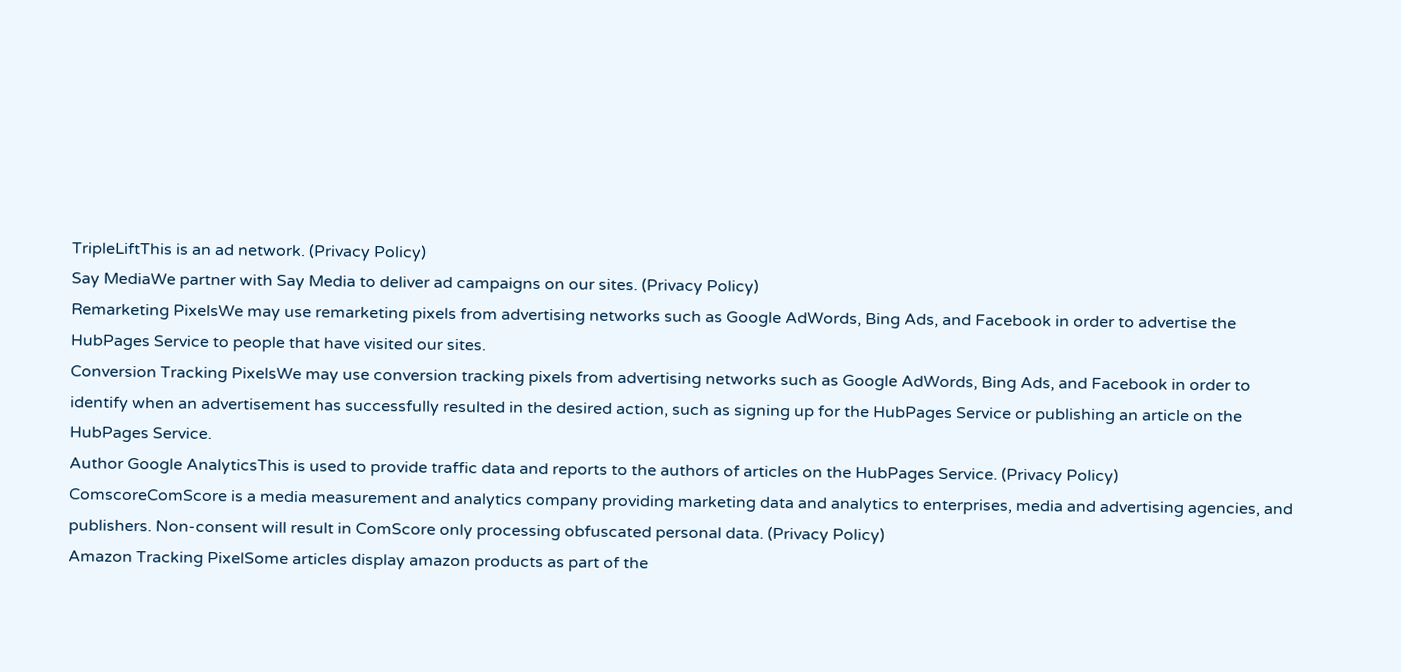TripleLiftThis is an ad network. (Privacy Policy)
Say MediaWe partner with Say Media to deliver ad campaigns on our sites. (Privacy Policy)
Remarketing PixelsWe may use remarketing pixels from advertising networks such as Google AdWords, Bing Ads, and Facebook in order to advertise the HubPages Service to people that have visited our sites.
Conversion Tracking PixelsWe may use conversion tracking pixels from advertising networks such as Google AdWords, Bing Ads, and Facebook in order to identify when an advertisement has successfully resulted in the desired action, such as signing up for the HubPages Service or publishing an article on the HubPages Service.
Author Google AnalyticsThis is used to provide traffic data and reports to the authors of articles on the HubPages Service. (Privacy Policy)
ComscoreComScore is a media measurement and analytics company providing marketing data and analytics to enterprises, media and advertising agencies, and publishers. Non-consent will result in ComScore only processing obfuscated personal data. (Privacy Policy)
Amazon Tracking PixelSome articles display amazon products as part of the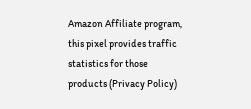Amazon Affiliate program, this pixel provides traffic statistics for those products (Privacy Policy)